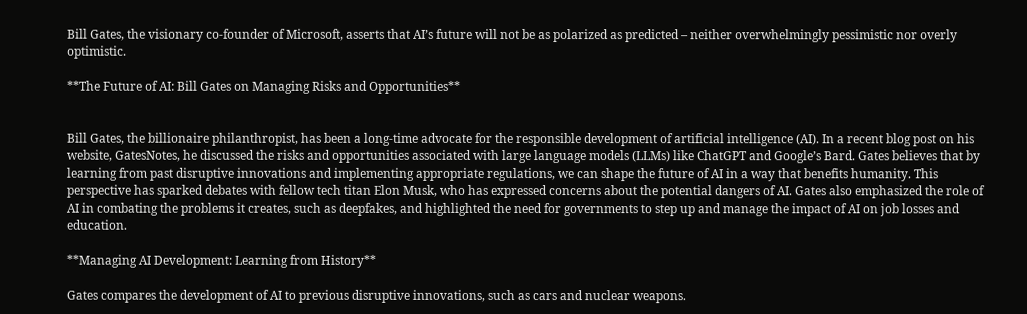Bill Gates, the visionary co-founder of Microsoft, asserts that AI’s future will not be as polarized as predicted – neither overwhelmingly pessimistic nor overly optimistic.

**The Future of AI: Bill Gates on Managing Risks and Opportunities**


Bill Gates, the billionaire philanthropist, has been a long-time advocate for the responsible development of artificial intelligence (AI). In a recent blog post on his website, GatesNotes, he discussed the risks and opportunities associated with large language models (LLMs) like ChatGPT and Google’s Bard. Gates believes that by learning from past disruptive innovations and implementing appropriate regulations, we can shape the future of AI in a way that benefits humanity. This perspective has sparked debates with fellow tech titan Elon Musk, who has expressed concerns about the potential dangers of AI. Gates also emphasized the role of AI in combating the problems it creates, such as deepfakes, and highlighted the need for governments to step up and manage the impact of AI on job losses and education.

**Managing AI Development: Learning from History**

Gates compares the development of AI to previous disruptive innovations, such as cars and nuclear weapons.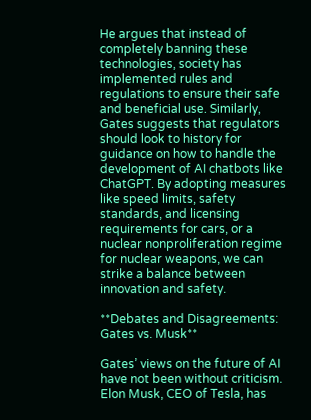He argues that instead of completely banning these technologies, society has implemented rules and regulations to ensure their safe and beneficial use. Similarly, Gates suggests that regulators should look to history for guidance on how to handle the development of AI chatbots like ChatGPT. By adopting measures like speed limits, safety standards, and licensing requirements for cars, or a nuclear nonproliferation regime for nuclear weapons, we can strike a balance between innovation and safety.

**Debates and Disagreements: Gates vs. Musk**

Gates’ views on the future of AI have not been without criticism. Elon Musk, CEO of Tesla, has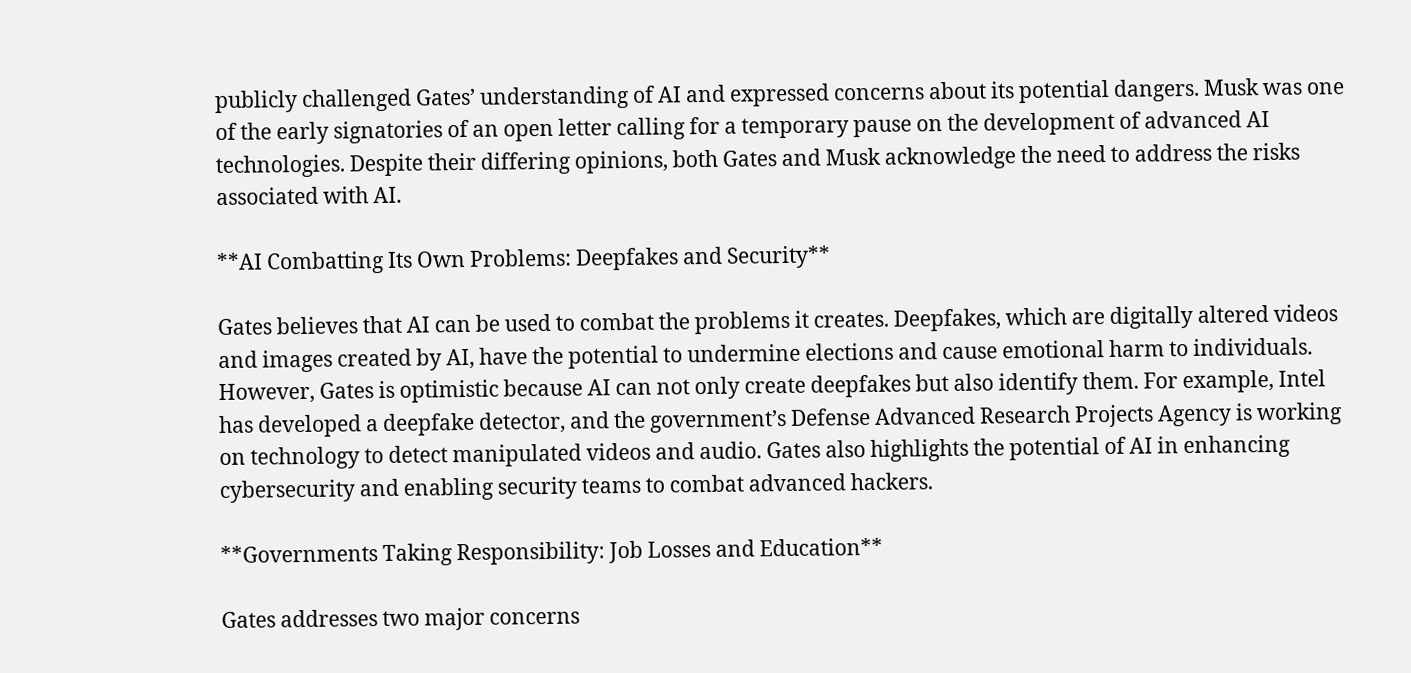publicly challenged Gates’ understanding of AI and expressed concerns about its potential dangers. Musk was one of the early signatories of an open letter calling for a temporary pause on the development of advanced AI technologies. Despite their differing opinions, both Gates and Musk acknowledge the need to address the risks associated with AI.

**AI Combatting Its Own Problems: Deepfakes and Security**

Gates believes that AI can be used to combat the problems it creates. Deepfakes, which are digitally altered videos and images created by AI, have the potential to undermine elections and cause emotional harm to individuals. However, Gates is optimistic because AI can not only create deepfakes but also identify them. For example, Intel has developed a deepfake detector, and the government’s Defense Advanced Research Projects Agency is working on technology to detect manipulated videos and audio. Gates also highlights the potential of AI in enhancing cybersecurity and enabling security teams to combat advanced hackers.

**Governments Taking Responsibility: Job Losses and Education**

Gates addresses two major concerns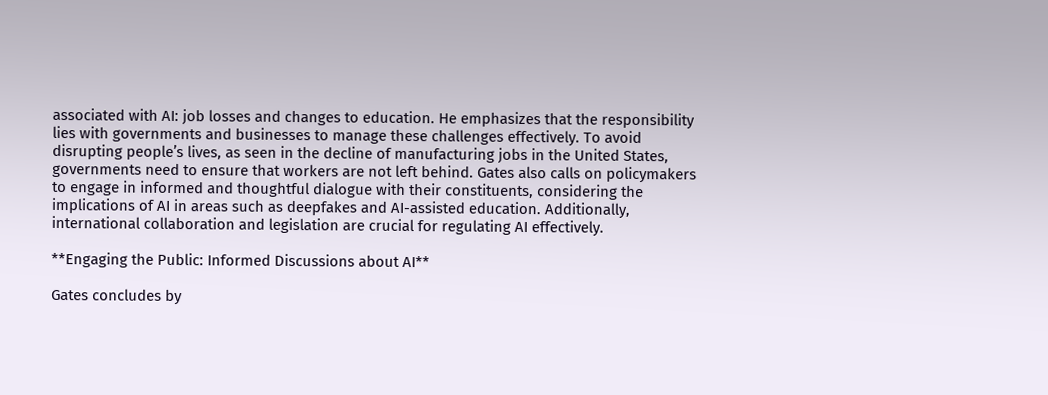associated with AI: job losses and changes to education. He emphasizes that the responsibility lies with governments and businesses to manage these challenges effectively. To avoid disrupting people’s lives, as seen in the decline of manufacturing jobs in the United States, governments need to ensure that workers are not left behind. Gates also calls on policymakers to engage in informed and thoughtful dialogue with their constituents, considering the implications of AI in areas such as deepfakes and AI-assisted education. Additionally, international collaboration and legislation are crucial for regulating AI effectively.

**Engaging the Public: Informed Discussions about AI**

Gates concludes by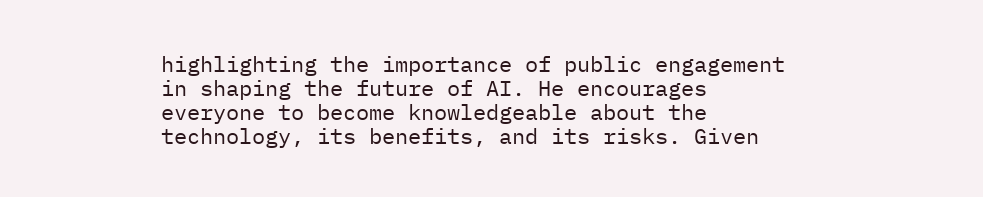highlighting the importance of public engagement in shaping the future of AI. He encourages everyone to become knowledgeable about the technology, its benefits, and its risks. Given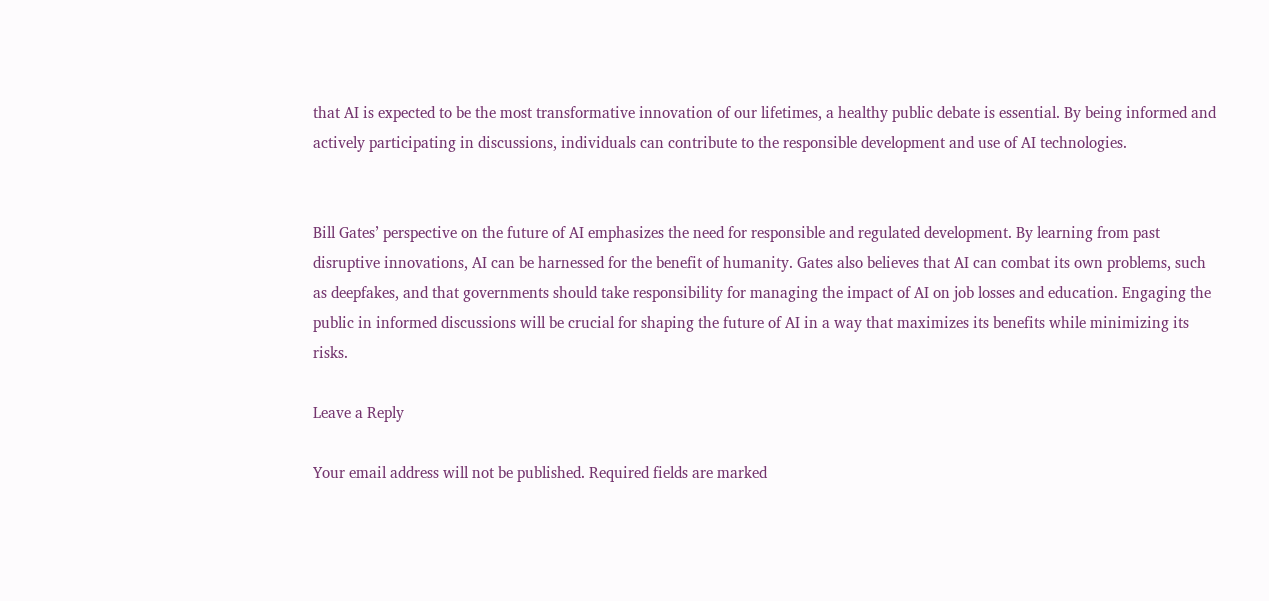that AI is expected to be the most transformative innovation of our lifetimes, a healthy public debate is essential. By being informed and actively participating in discussions, individuals can contribute to the responsible development and use of AI technologies.


Bill Gates’ perspective on the future of AI emphasizes the need for responsible and regulated development. By learning from past disruptive innovations, AI can be harnessed for the benefit of humanity. Gates also believes that AI can combat its own problems, such as deepfakes, and that governments should take responsibility for managing the impact of AI on job losses and education. Engaging the public in informed discussions will be crucial for shaping the future of AI in a way that maximizes its benefits while minimizing its risks.

Leave a Reply

Your email address will not be published. Required fields are marked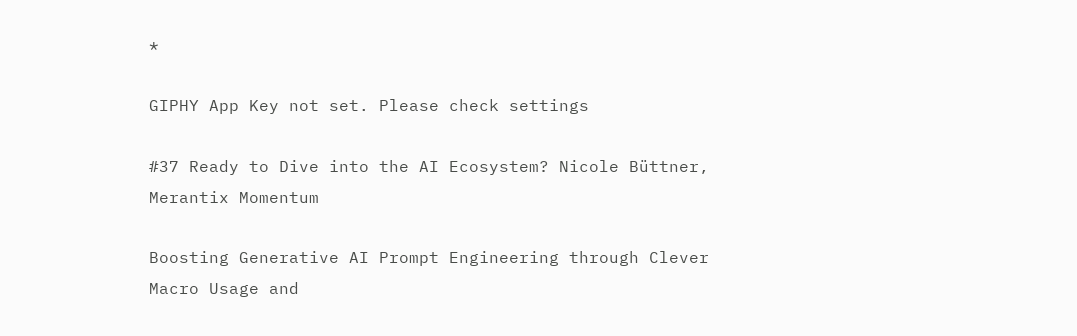*

GIPHY App Key not set. Please check settings

#37 Ready to Dive into the AI Ecosystem? Nicole Büttner, Merantix Momentum

Boosting Generative AI Prompt Engineering through Clever Macro Usage and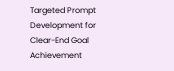Targeted Prompt Development for Clear-End Goal Achievement